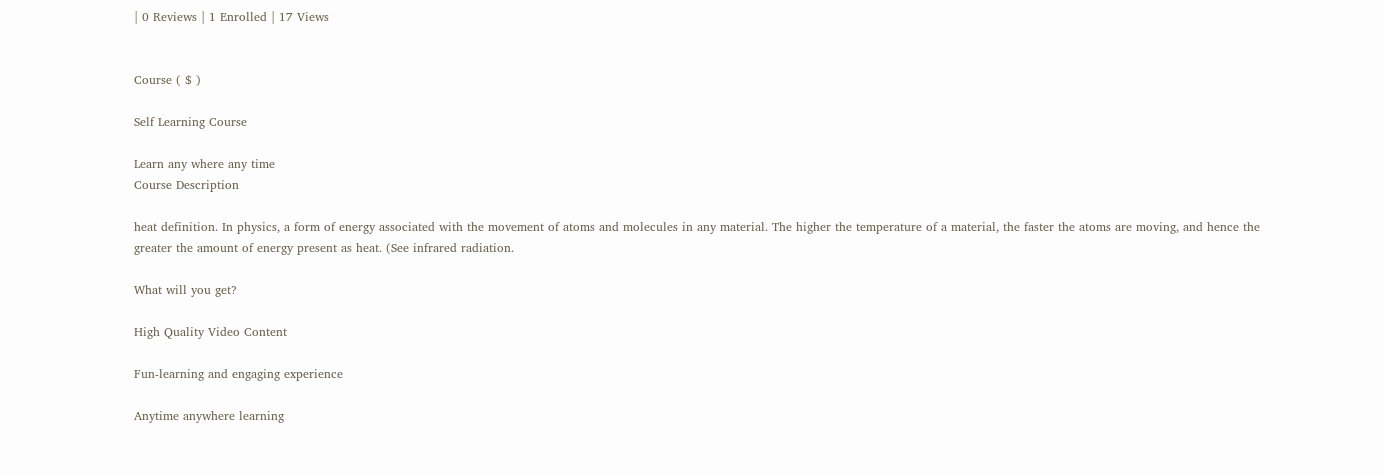| 0 Reviews | 1 Enrolled | 17 Views


Course ( $ )

Self Learning Course

Learn any where any time
Course Description

heat definition. In physics, a form of energy associated with the movement of atoms and molecules in any material. The higher the temperature of a material, the faster the atoms are moving, and hence the greater the amount of energy present as heat. (See infrared radiation.

What will you get?

High Quality Video Content

Fun-learning and engaging experience

Anytime anywhere learning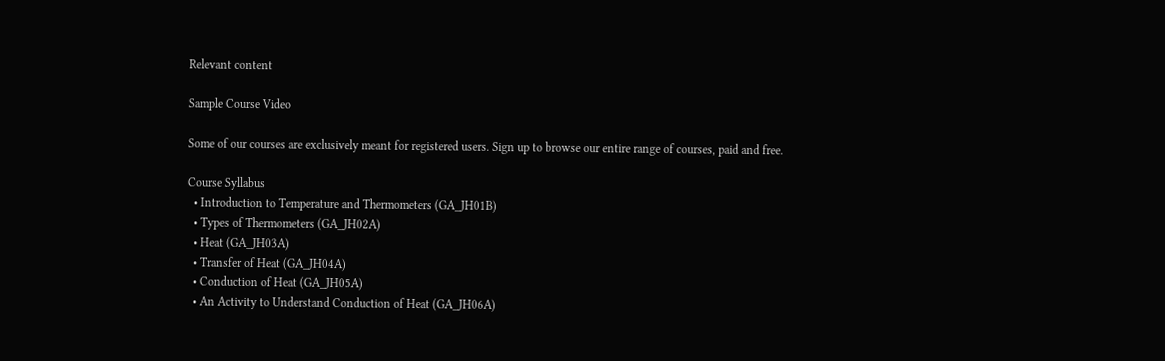Relevant content

Sample Course Video

Some of our courses are exclusively meant for registered users. Sign up to browse our entire range of courses, paid and free.

Course Syllabus
  • Introduction to Temperature and Thermometers (GA_JH01B)
  • Types of Thermometers (GA_JH02A)
  • Heat (GA_JH03A)
  • Transfer of Heat (GA_JH04A)
  • Conduction of Heat (GA_JH05A)
  • An Activity to Understand Conduction of Heat (GA_JH06A)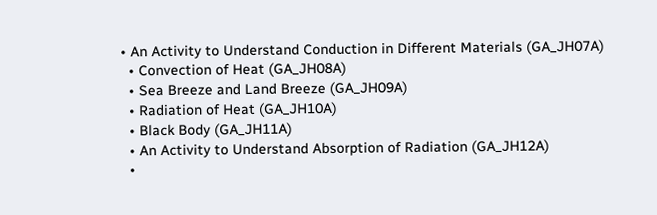• An Activity to Understand Conduction in Different Materials (GA_JH07A)
  • Convection of Heat (GA_JH08A)
  • Sea Breeze and Land Breeze (GA_JH09A)
  • Radiation of Heat (GA_JH10A)
  • Black Body (GA_JH11A)
  • An Activity to Understand Absorption of Radiation (GA_JH12A)
  •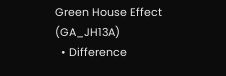Green House Effect (GA_JH13A)
  • Difference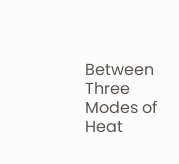Between Three Modes of Heat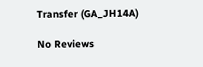Transfer (GA_JH14A)

No Reviews